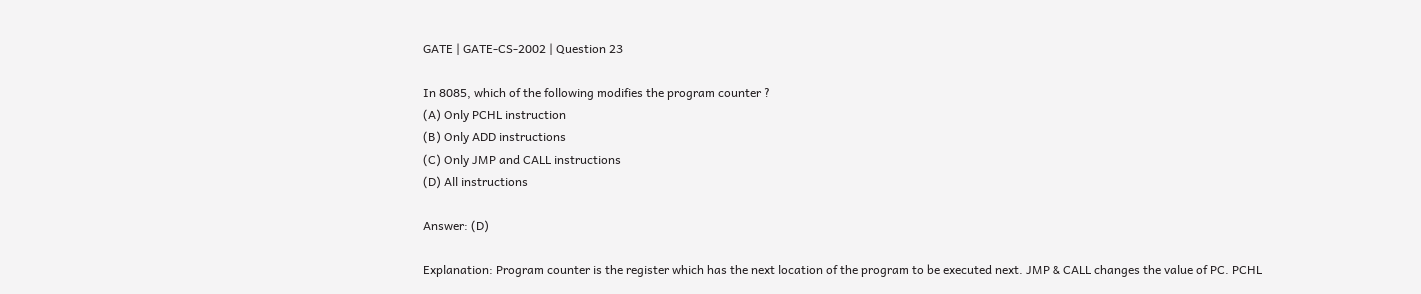GATE | GATE-CS-2002 | Question 23

In 8085, which of the following modifies the program counter ?
(A) Only PCHL instruction
(B) Only ADD instructions
(C) Only JMP and CALL instructions
(D) All instructions

Answer: (D)

Explanation: Program counter is the register which has the next location of the program to be executed next. JMP & CALL changes the value of PC. PCHL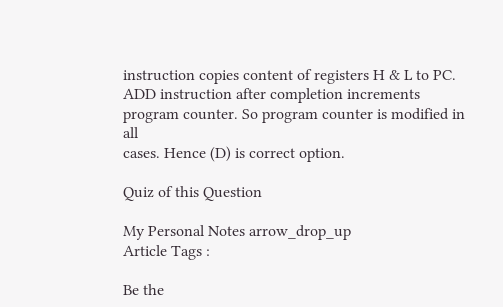instruction copies content of registers H & L to PC. ADD instruction after completion increments program counter. So program counter is modified in all
cases. Hence (D) is correct option.

Quiz of this Question

My Personal Notes arrow_drop_up
Article Tags :

Be the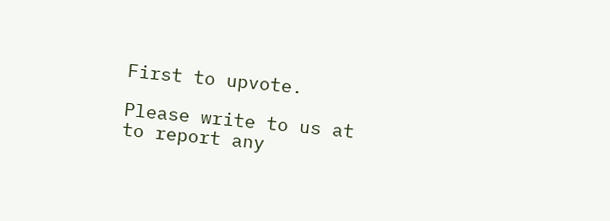First to upvote.

Please write to us at to report any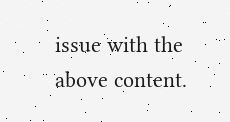issue with the above content.